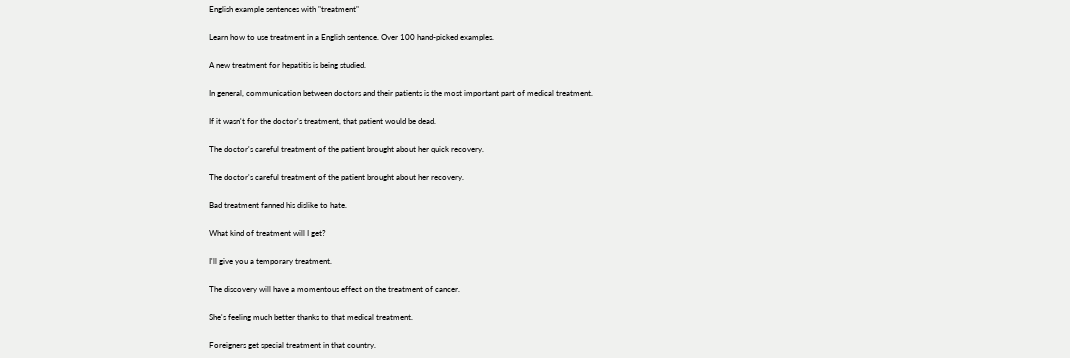English example sentences with "treatment"

Learn how to use treatment in a English sentence. Over 100 hand-picked examples.

A new treatment for hepatitis is being studied.

In general, communication between doctors and their patients is the most important part of medical treatment.

If it wasn't for the doctor's treatment, that patient would be dead.

The doctor's careful treatment of the patient brought about her quick recovery.

The doctor's careful treatment of the patient brought about her recovery.

Bad treatment fanned his dislike to hate.

What kind of treatment will I get?

I'll give you a temporary treatment.

The discovery will have a momentous effect on the treatment of cancer.

She's feeling much better thanks to that medical treatment.

Foreigners get special treatment in that country.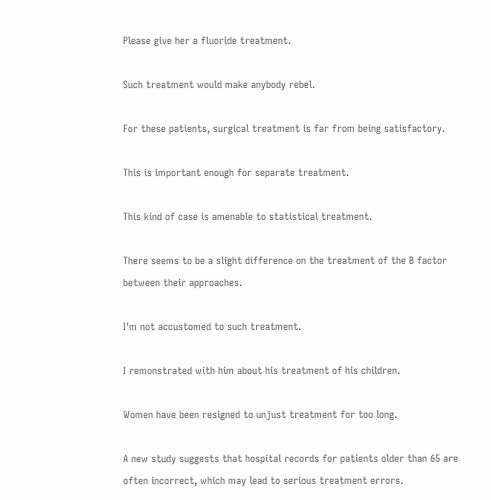Please give her a fluoride treatment.

Such treatment would make anybody rebel.

For these patients, surgical treatment is far from being satisfactory.

This is important enough for separate treatment.

This kind of case is amenable to statistical treatment.

There seems to be a slight difference on the treatment of the B factor between their approaches.

I'm not accustomed to such treatment.

I remonstrated with him about his treatment of his children.

Women have been resigned to unjust treatment for too long.

A new study suggests that hospital records for patients older than 65 are often incorrect, which may lead to serious treatment errors.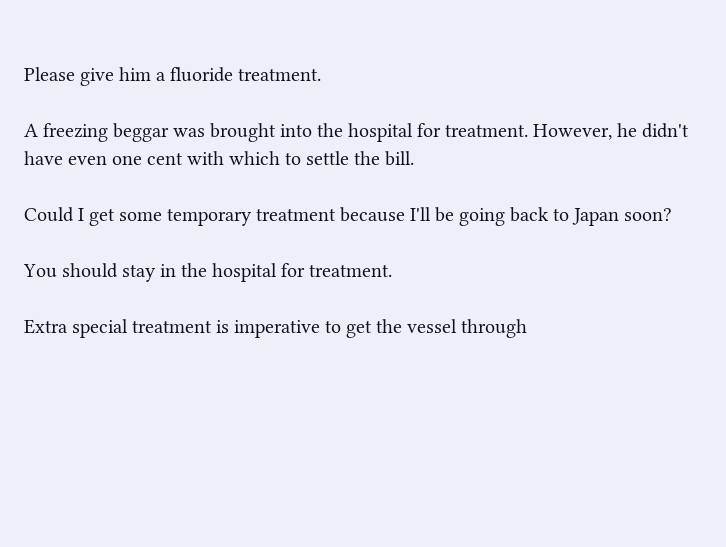Please give him a fluoride treatment.

A freezing beggar was brought into the hospital for treatment. However, he didn't have even one cent with which to settle the bill.

Could I get some temporary treatment because I'll be going back to Japan soon?

You should stay in the hospital for treatment.

Extra special treatment is imperative to get the vessel through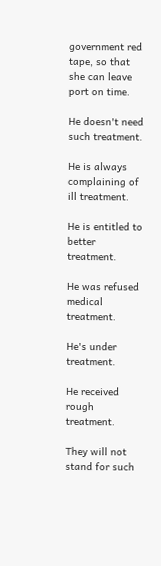government red tape, so that she can leave port on time.

He doesn't need such treatment.

He is always complaining of ill treatment.

He is entitled to better treatment.

He was refused medical treatment.

He's under treatment.

He received rough treatment.

They will not stand for such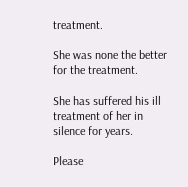treatment.

She was none the better for the treatment.

She has suffered his ill treatment of her in silence for years.

Please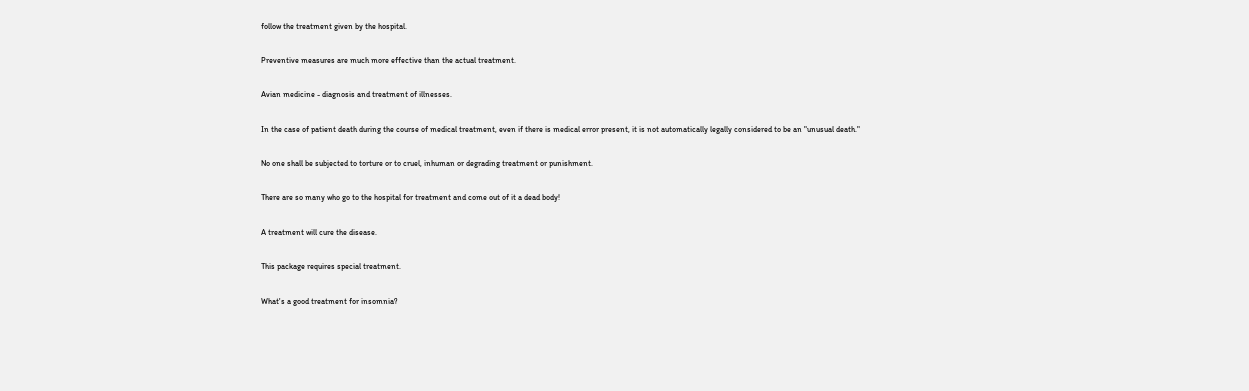follow the treatment given by the hospital.

Preventive measures are much more effective than the actual treatment.

Avian medicine - diagnosis and treatment of illnesses.

In the case of patient death during the course of medical treatment, even if there is medical error present, it is not automatically legally considered to be an "unusual death."

No one shall be subjected to torture or to cruel, inhuman or degrading treatment or punishment.

There are so many who go to the hospital for treatment and come out of it a dead body!

A treatment will cure the disease.

This package requires special treatment.

What's a good treatment for insomnia?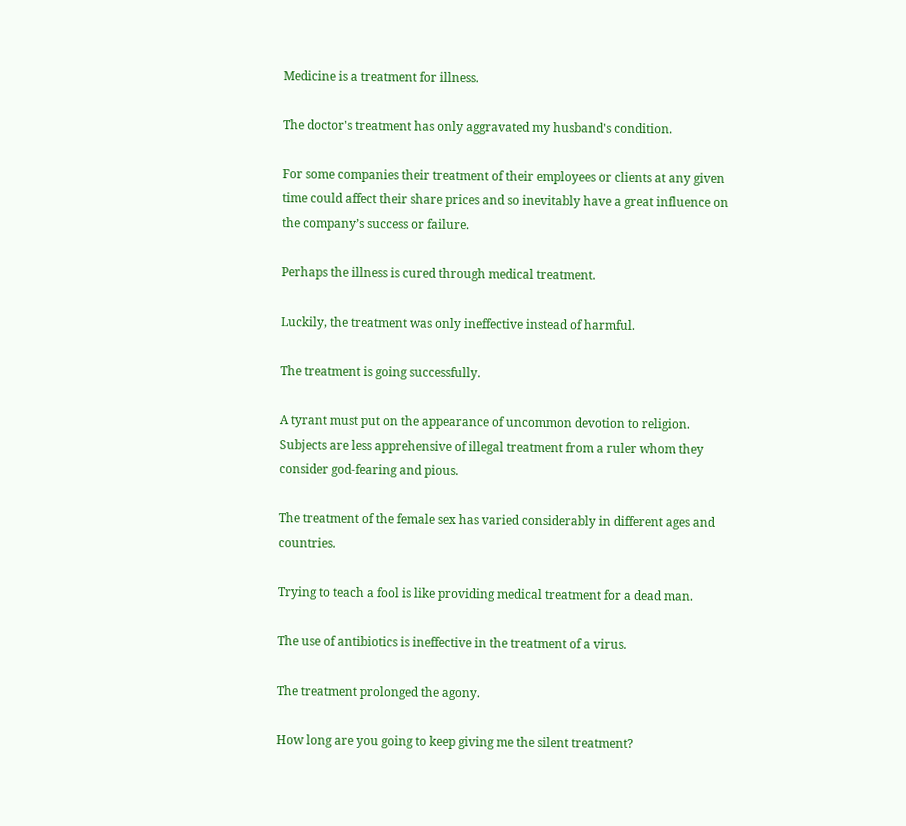Medicine is a treatment for illness.

The doctor's treatment has only aggravated my husband's condition.

For some companies their treatment of their employees or clients at any given time could affect their share prices and so inevitably have a great influence on the company’s success or failure.

Perhaps the illness is cured through medical treatment.

Luckily, the treatment was only ineffective instead of harmful.

The treatment is going successfully.

A tyrant must put on the appearance of uncommon devotion to religion. Subjects are less apprehensive of illegal treatment from a ruler whom they consider god-fearing and pious.

The treatment of the female sex has varied considerably in different ages and countries.

Trying to teach a fool is like providing medical treatment for a dead man.

The use of antibiotics is ineffective in the treatment of a virus.

The treatment prolonged the agony.

How long are you going to keep giving me the silent treatment?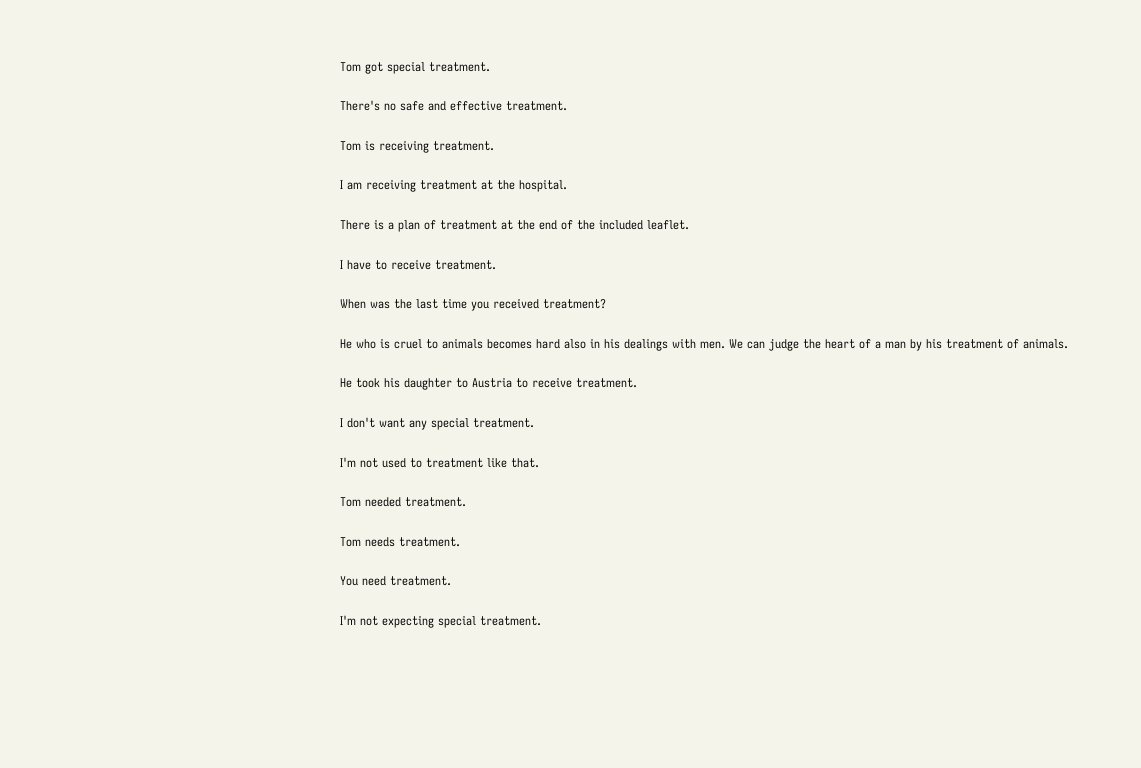Tom got special treatment.

There's no safe and effective treatment.

Tom is receiving treatment.

I am receiving treatment at the hospital.

There is a plan of treatment at the end of the included leaflet.

I have to receive treatment.

When was the last time you received treatment?

He who is cruel to animals becomes hard also in his dealings with men. We can judge the heart of a man by his treatment of animals.

He took his daughter to Austria to receive treatment.

I don't want any special treatment.

I'm not used to treatment like that.

Tom needed treatment.

Tom needs treatment.

You need treatment.

I'm not expecting special treatment.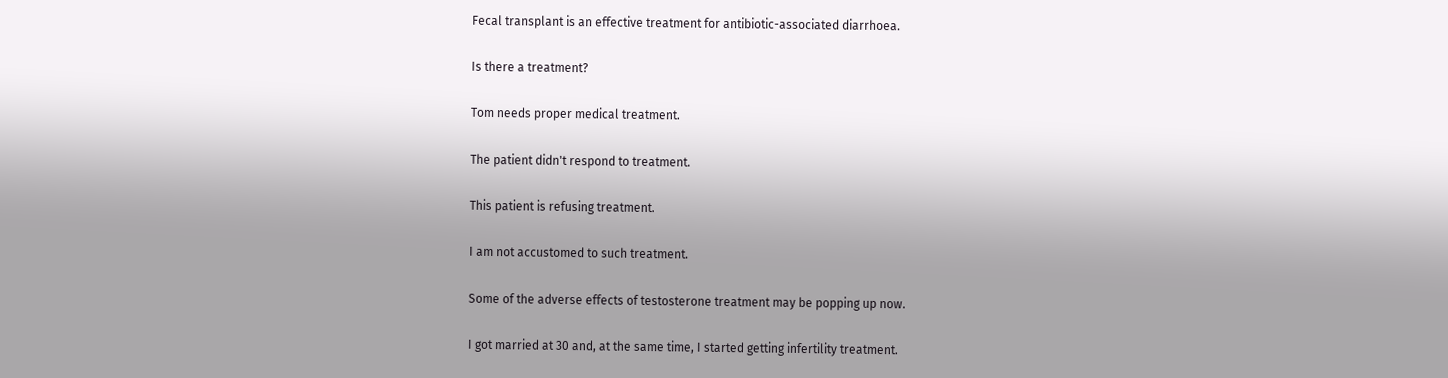Fecal transplant is an effective treatment for antibiotic-associated diarrhoea.

Is there a treatment?

Tom needs proper medical treatment.

The patient didn't respond to treatment.

This patient is refusing treatment.

I am not accustomed to such treatment.

Some of the adverse effects of testosterone treatment may be popping up now.

I got married at 30 and, at the same time, I started getting infertility treatment.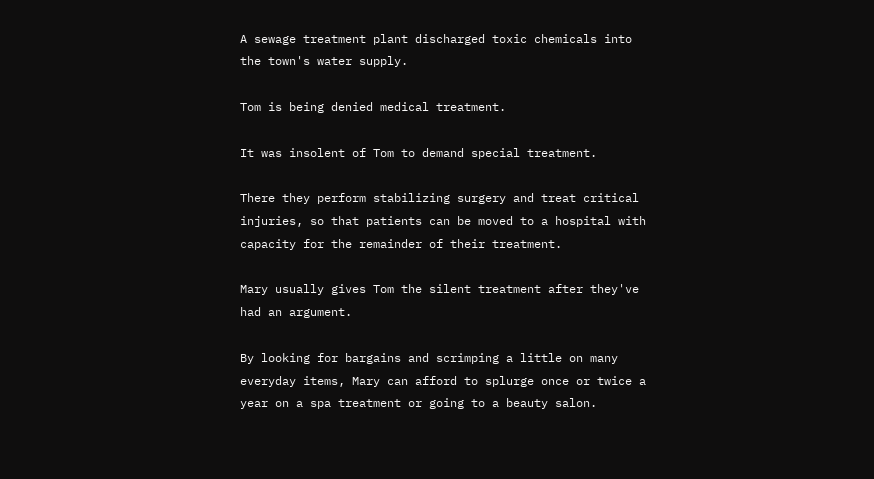A sewage treatment plant discharged toxic chemicals into the town's water supply.

Tom is being denied medical treatment.

It was insolent of Tom to demand special treatment.

There they perform stabilizing surgery and treat critical injuries, so that patients can be moved to a hospital with capacity for the remainder of their treatment.

Mary usually gives Tom the silent treatment after they've had an argument.

By looking for bargains and scrimping a little on many everyday items, Mary can afford to splurge once or twice a year on a spa treatment or going to a beauty salon.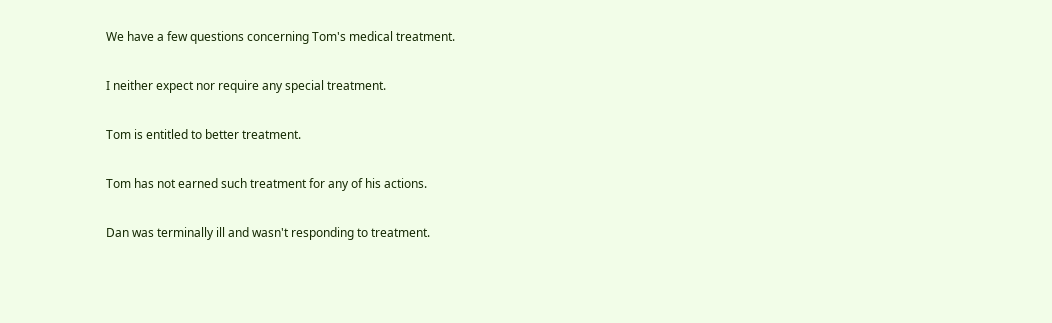We have a few questions concerning Tom's medical treatment.

I neither expect nor require any special treatment.

Tom is entitled to better treatment.

Tom has not earned such treatment for any of his actions.

Dan was terminally ill and wasn't responding to treatment.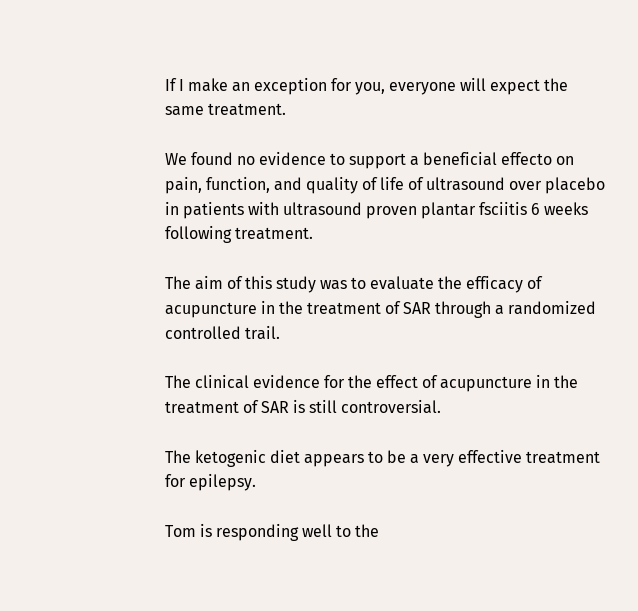If I make an exception for you, everyone will expect the same treatment.

We found no evidence to support a beneficial effecto on pain, function, and quality of life of ultrasound over placebo in patients with ultrasound proven plantar fsciitis 6 weeks following treatment.

The aim of this study was to evaluate the efficacy of acupuncture in the treatment of SAR through a randomized controlled trail.

The clinical evidence for the effect of acupuncture in the treatment of SAR is still controversial.

The ketogenic diet appears to be a very effective treatment for epilepsy.

Tom is responding well to the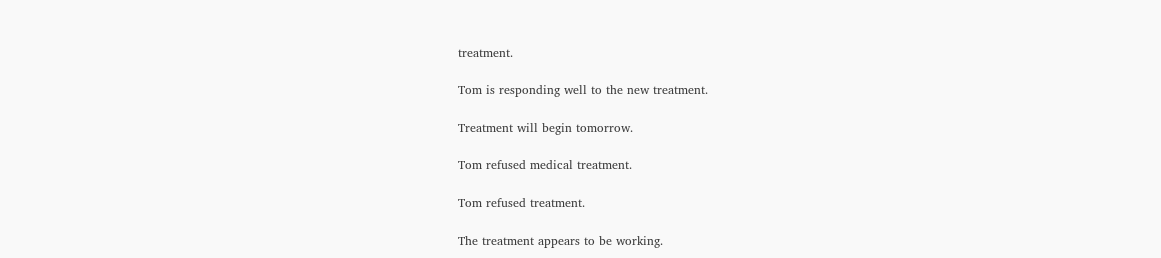treatment.

Tom is responding well to the new treatment.

Treatment will begin tomorrow.

Tom refused medical treatment.

Tom refused treatment.

The treatment appears to be working.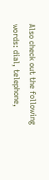Also check out the following words: dial, telephone,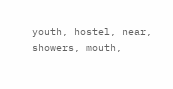youth, hostel, near, showers, mouth,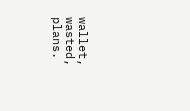wallet, wasted, plans.